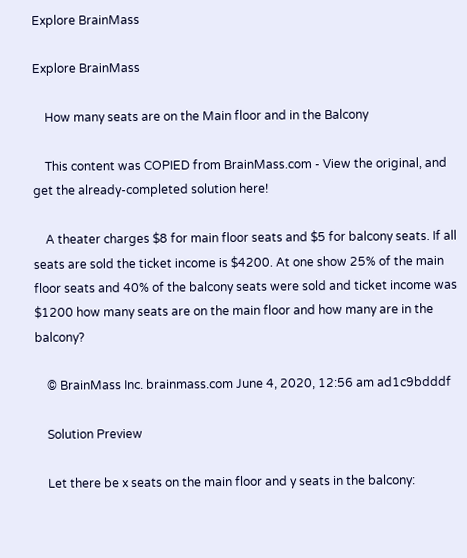Explore BrainMass

Explore BrainMass

    How many seats are on the Main floor and in the Balcony

    This content was COPIED from BrainMass.com - View the original, and get the already-completed solution here!

    A theater charges $8 for main floor seats and $5 for balcony seats. If all seats are sold the ticket income is $4200. At one show 25% of the main floor seats and 40% of the balcony seats were sold and ticket income was $1200 how many seats are on the main floor and how many are in the balcony?

    © BrainMass Inc. brainmass.com June 4, 2020, 12:56 am ad1c9bdddf

    Solution Preview

    Let there be x seats on the main floor and y seats in the balcony: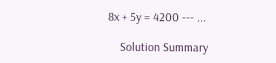8x + 5y = 4200 --- ...

    Solution Summary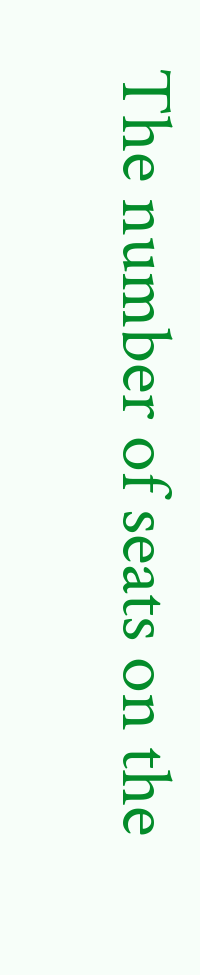The number of seats on the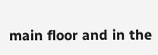main floor and in the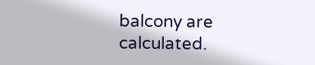balcony are calculated.